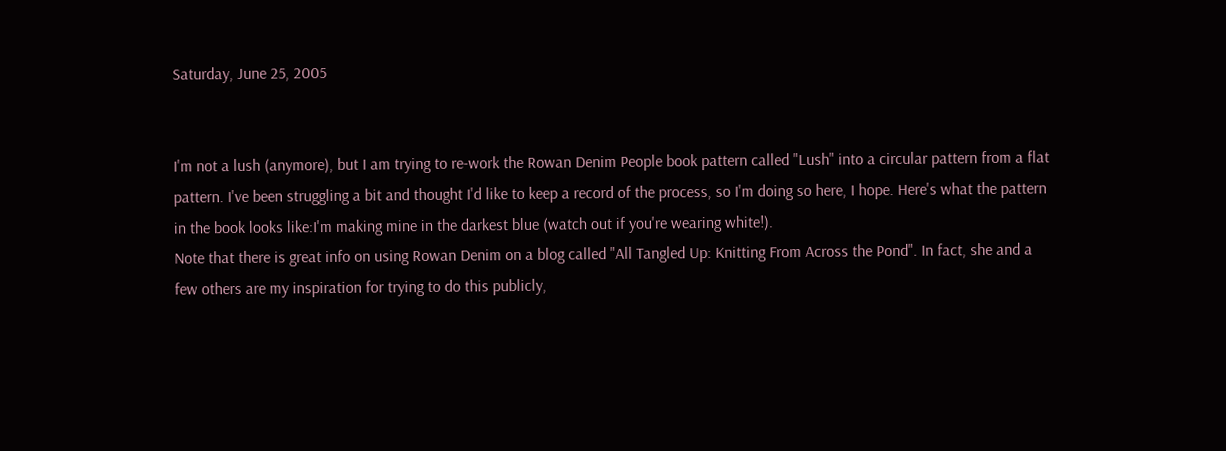Saturday, June 25, 2005


I'm not a lush (anymore), but I am trying to re-work the Rowan Denim People book pattern called "Lush" into a circular pattern from a flat pattern. I've been struggling a bit and thought I'd like to keep a record of the process, so I'm doing so here, I hope. Here's what the pattern in the book looks like:I'm making mine in the darkest blue (watch out if you're wearing white!).
Note that there is great info on using Rowan Denim on a blog called "All Tangled Up: Knitting From Across the Pond". In fact, she and a few others are my inspiration for trying to do this publicly,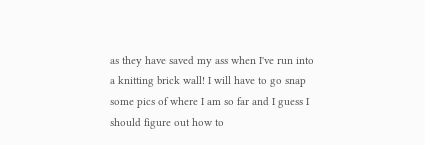as they have saved my ass when I've run into a knitting brick wall! I will have to go snap some pics of where I am so far and I guess I should figure out how to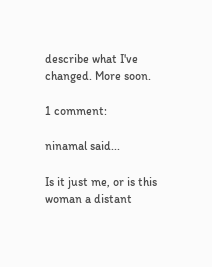describe what I've changed. More soon.

1 comment:

ninamal said...

Is it just me, or is this woman a distant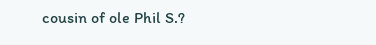cousin of ole Phil S.?